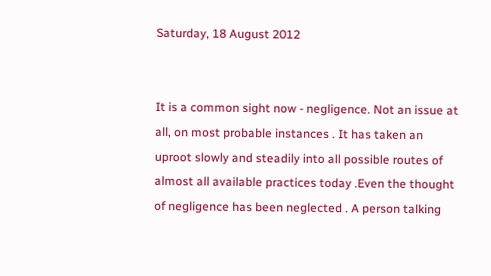Saturday, 18 August 2012


It is a common sight now - negligence. Not an issue at all, on most probable instances . It has taken an uproot slowly and steadily into all possible routes of almost all available practices today .Even the thought of negligence has been neglected . A person talking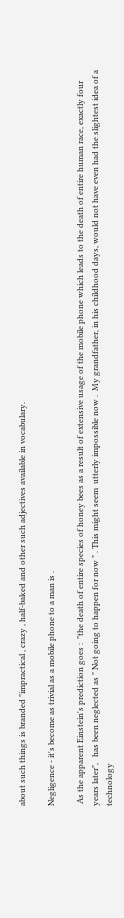about such things is branded "impractical , crazy , half-baked and other such adjectives available in vocabulary.

Negligence - it's become as trivial as a mobile phone to a man is .

 As the apparent Einstein's prediction goes :  "the death of entire species of honey bees as a result of extensive usage of the mobile phone which leads to the death of entire human race, exactly four years later",   has been neglected as " Not going to happen for now " . This might seem  utterly impossible now .  My grandfather, in his childhood days, would not have even had the slightest idea of a technology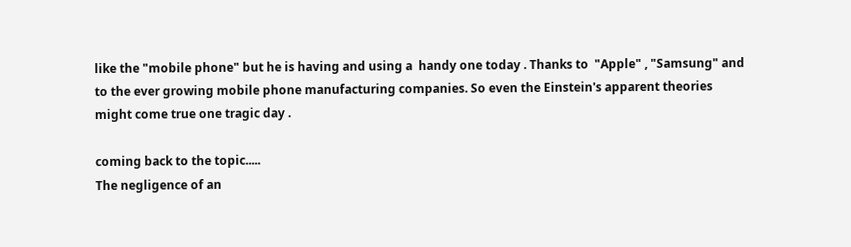like the "mobile phone" but he is having and using a  handy one today . Thanks to  "Apple" , "Samsung" and to the ever growing mobile phone manufacturing companies. So even the Einstein's apparent theories might come true one tragic day .

coming back to the topic.....
The negligence of an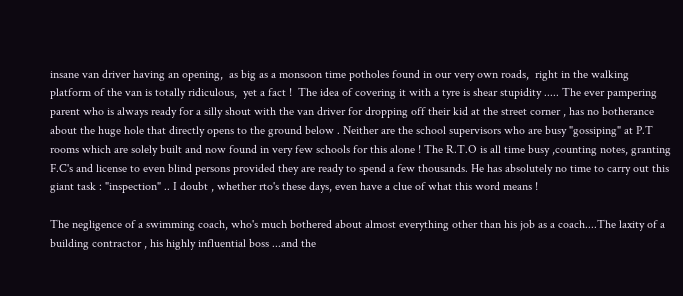insane van driver having an opening,  as big as a monsoon time potholes found in our very own roads,  right in the walking platform of the van is totally ridiculous,  yet a fact !  The idea of covering it with a tyre is shear stupidity ..... The ever pampering  parent who is always ready for a silly shout with the van driver for dropping off their kid at the street corner , has no botherance about the huge hole that directly opens to the ground below . Neither are the school supervisors who are busy "gossiping" at P.T rooms which are solely built and now found in very few schools for this alone ! The R.T.O is all time busy ,counting notes, granting F.C's and license to even blind persons provided they are ready to spend a few thousands. He has absolutely no time to carry out this giant task : "inspection" .. I doubt , whether rto's these days, even have a clue of what this word means !

The negligence of a swimming coach, who's much bothered about almost everything other than his job as a coach....The laxity of a building contractor , his highly influential boss ...and the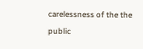carelessness of the the public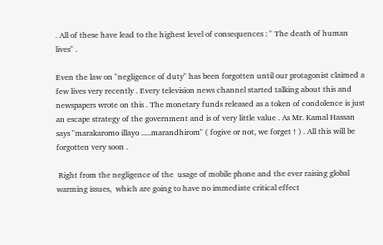. All of these have lead to the highest level of consequences : " The death of human lives" .

Even the law on "negligence of duty" has been forgotten until our protagonist claimed a few lives very recently . Every television news channel started talking about this and newspapers wrote on this . The monetary funds released as a token of condolence is just an escape strategy of the government and is of very little value . As Mr. Kamal Hassan says "marakaromo illayo .....marandhirom" ( fogive or not, we forget ! ) . All this will be forgotten very soon .

 Right from the negligence of the  usage of mobile phone and the ever raising global warming issues,  which are going to have no immediate critical effect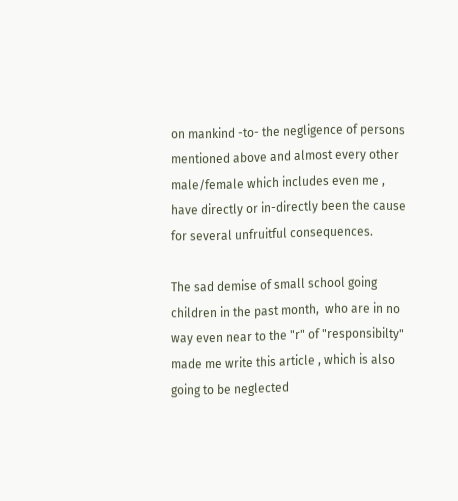on mankind -to- the negligence of persons mentioned above and almost every other male/female which includes even me , have directly or in-directly been the cause for several unfruitful consequences.

The sad demise of small school going children in the past month,  who are in no way even near to the "r" of "responsibilty" made me write this article , which is also going to be neglected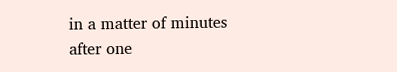in a matter of minutes after one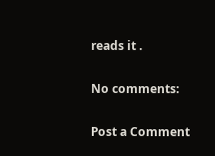reads it .

No comments:

Post a Comment